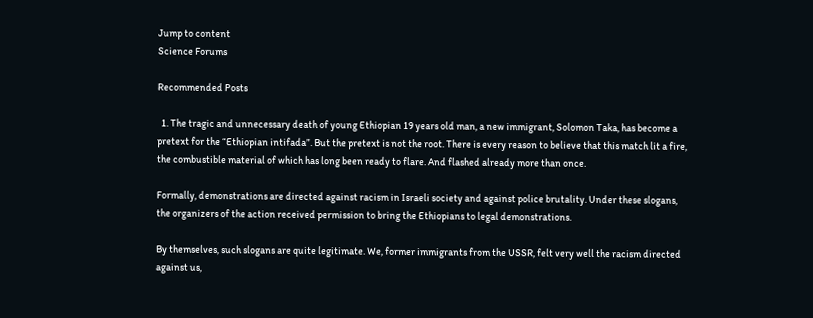Jump to content
Science Forums

Recommended Posts

  1. The tragic and unnecessary death of young Ethiopian 19 years old man, a new immigrant, Solomon Taka, has become a pretext for the “Ethiopian intifada”. But the pretext is not the root. There is every reason to believe that this match lit a fire, the combustible material of which has long been ready to flare. And flashed already more than once.

Formally, demonstrations are directed against racism in Israeli society and against police brutality. Under these slogans, the organizers of the action received permission to bring the Ethiopians to legal demonstrations.

By themselves, such slogans are quite legitimate. We, former immigrants from the USSR, felt very well the racism directed against us,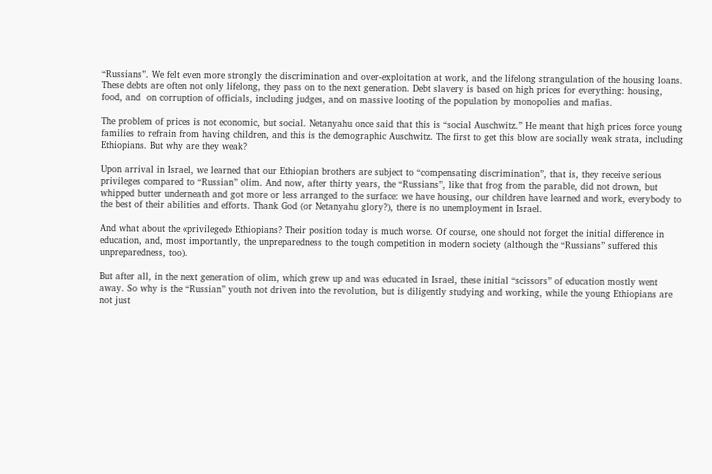“Russians”. We felt even more strongly the discrimination and over-exploitation at work, and the lifelong strangulation of the housing loans. These debts are often not only lifelong, they pass on to the next generation. Debt slavery is based on high prices for everything: housing, food, and  on corruption of officials, including judges, and on massive looting of the population by monopolies and mafias.

The problem of prices is not economic, but social. Netanyahu once said that this is “social Auschwitz.” He meant that high prices force young families to refrain from having children, and this is the demographic Auschwitz. The first to get this blow are socially weak strata, including Ethiopians. But why are they weak?

Upon arrival in Israel, we learned that our Ethiopian brothers are subject to “compensating discrimination”, that is, they receive serious privileges compared to “Russian” olim. And now, after thirty years, the “Russians”, like that frog from the parable, did not drown, but whipped butter underneath and got more or less arranged to the surface: we have housing, our children have learned and work, everybody to the best of their abilities and efforts. Thank God (or Netanyahu glory?), there is no unemployment in Israel.

And what about the «privileged» Ethiopians? Their position today is much worse. Of course, one should not forget the initial difference in education, and, most importantly, the unpreparedness to the tough competition in modern society (although the “Russians” suffered this unpreparedness, too).

But after all, in the next generation of olim, which grew up and was educated in Israel, these initial “scissors” of education mostly went away. So why is the “Russian” youth not driven into the revolution, but is diligently studying and working, while the young Ethiopians are not just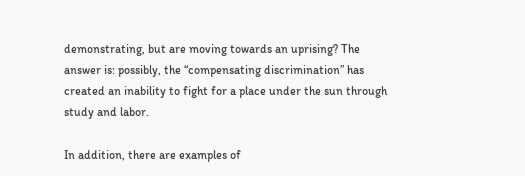demonstrating, but are moving towards an uprising? The answer is: possibly, the “compensating discrimination” has created an inability to fight for a place under the sun through study and labor.

In addition, there are examples of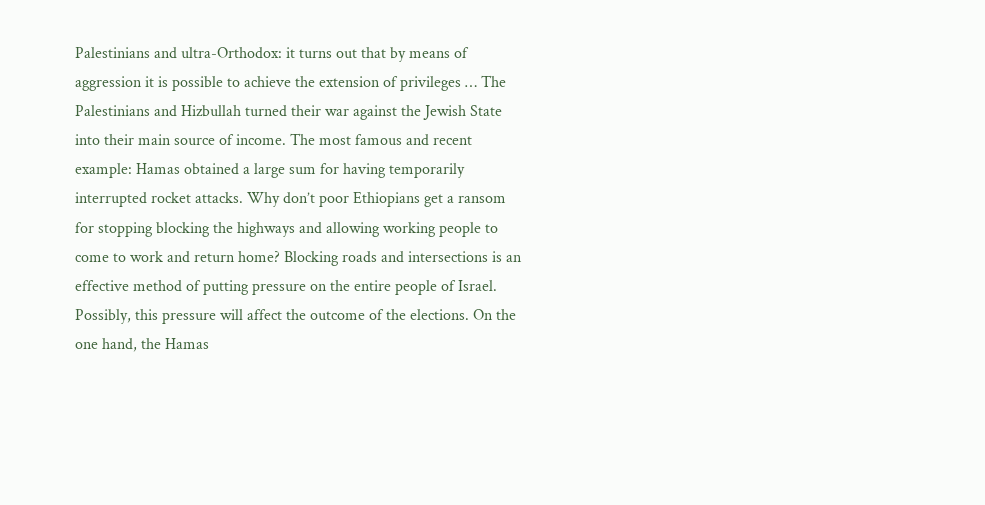Palestinians and ultra-Orthodox: it turns out that by means of aggression it is possible to achieve the extension of privileges … The Palestinians and Hizbullah turned their war against the Jewish State into their main source of income. The most famous and recent example: Hamas obtained a large sum for having temporarily interrupted rocket attacks. Why don’t poor Ethiopians get a ransom for stopping blocking the highways and allowing working people to come to work and return home? Blocking roads and intersections is an effective method of putting pressure on the entire people of Israel. Possibly, this pressure will affect the outcome of the elections. On the one hand, the Hamas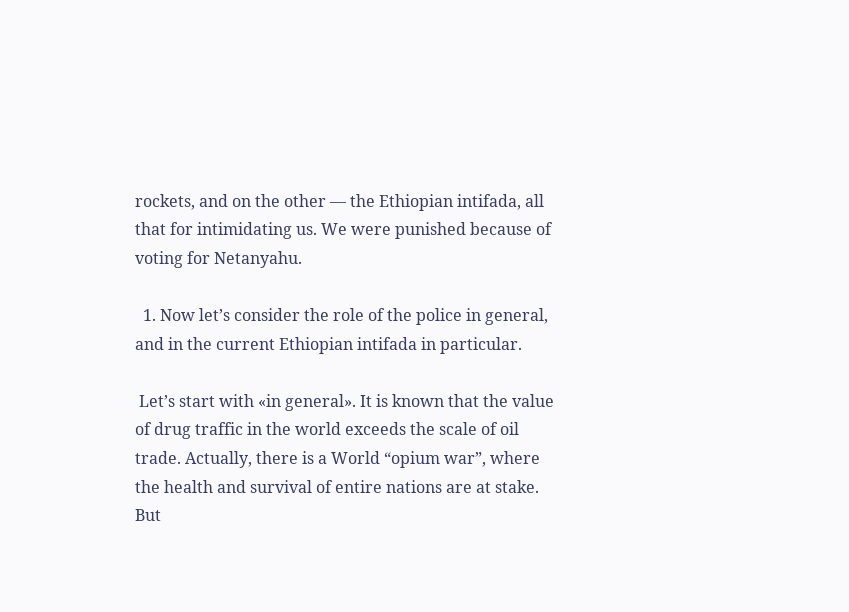rockets, and on the other — the Ethiopian intifada, all that for intimidating us. We were punished because of voting for Netanyahu.

  1. Now let’s consider the role of the police in general, and in the current Ethiopian intifada in particular.

 Let’s start with «in general». It is known that the value of drug traffic in the world exceeds the scale of oil trade. Actually, there is a World “opium war”, where the health and survival of entire nations are at stake. But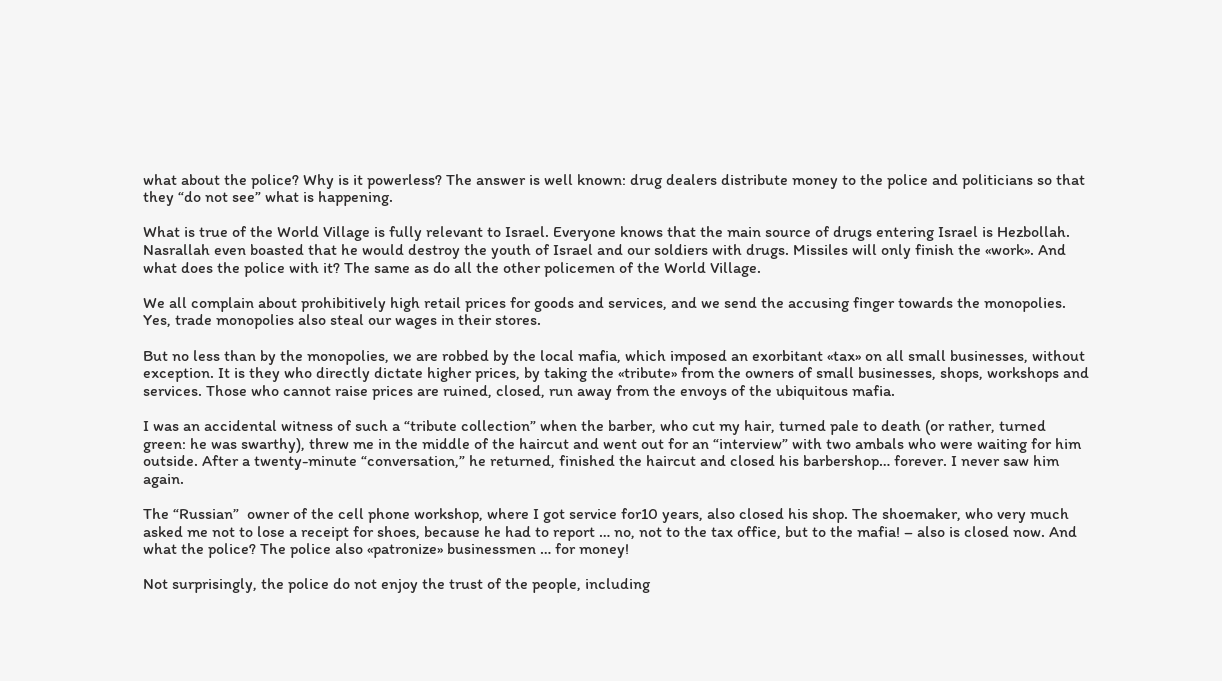what about the police? Why is it powerless? The answer is well known: drug dealers distribute money to the police and politicians so that they “do not see” what is happening.

What is true of the World Village is fully relevant to Israel. Everyone knows that the main source of drugs entering Israel is Hezbollah. Nasrallah even boasted that he would destroy the youth of Israel and our soldiers with drugs. Missiles will only finish the «work». And what does the police with it? The same as do all the other policemen of the World Village.

We all complain about prohibitively high retail prices for goods and services, and we send the accusing finger towards the monopolies. Yes, trade monopolies also steal our wages in their stores.

But no less than by the monopolies, we are robbed by the local mafia, which imposed an exorbitant «tax» on all small businesses, without exception. It is they who directly dictate higher prices, by taking the «tribute» from the owners of small businesses, shops, workshops and services. Those who cannot raise prices are ruined, closed, run away from the envoys of the ubiquitous mafia.

I was an accidental witness of such a “tribute collection” when the barber, who cut my hair, turned pale to death (or rather, turned green: he was swarthy), threw me in the middle of the haircut and went out for an “interview” with two ambals who were waiting for him outside. After a twenty-minute “conversation,” he returned, finished the haircut and closed his barbershop… forever. I never saw him again.

The “Russian”  owner of the cell phone workshop, where I got service for10 years, also closed his shop. The shoemaker, who very much asked me not to lose a receipt for shoes, because he had to report … no, not to the tax office, but to the mafia! – also is closed now. And what the police? The police also «patronize» businessmen … for money!

Not surprisingly, the police do not enjoy the trust of the people, including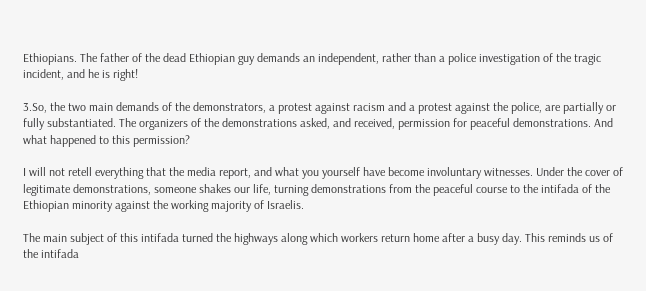Ethiopians. The father of the dead Ethiopian guy demands an independent, rather than a police investigation of the tragic incident, and he is right!

3.So, the two main demands of the demonstrators, a protest against racism and a protest against the police, are partially or fully substantiated. The organizers of the demonstrations asked, and received, permission for peaceful demonstrations. And what happened to this permission?

I will not retell everything that the media report, and what you yourself have become involuntary witnesses. Under the cover of legitimate demonstrations, someone shakes our life, turning demonstrations from the peaceful course to the intifada of the Ethiopian minority against the working majority of Israelis.

The main subject of this intifada turned the highways along which workers return home after a busy day. This reminds us of the intifada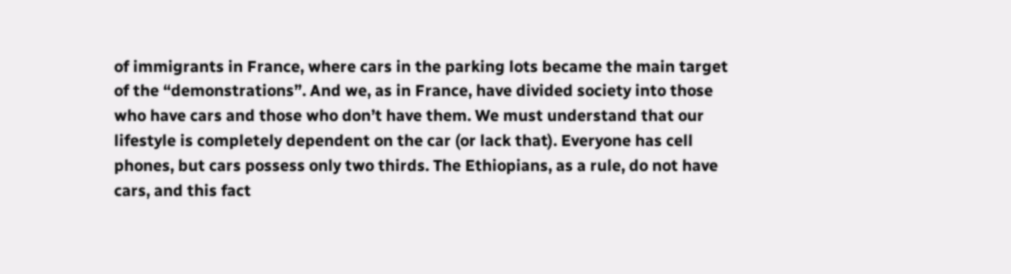of immigrants in France, where cars in the parking lots became the main target of the “demonstrations”. And we, as in France, have divided society into those who have cars and those who don’t have them. We must understand that our lifestyle is completely dependent on the car (or lack that). Everyone has cell phones, but cars possess only two thirds. The Ethiopians, as a rule, do not have cars, and this fact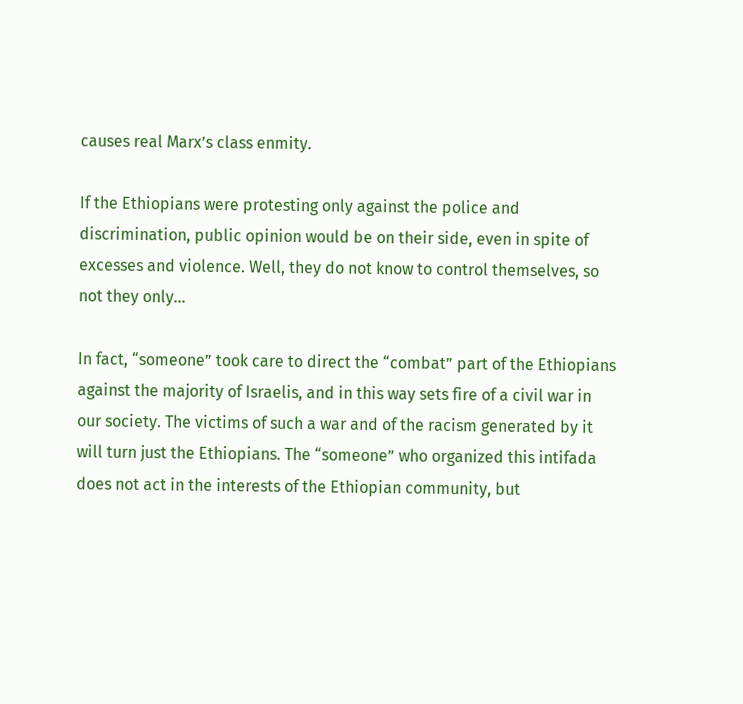causes real Marx’s class enmity.

If the Ethiopians were protesting only against the police and discrimination, public opinion would be on their side, even in spite of excesses and violence. Well, they do not know to control themselves, so not they only…

In fact, “someone” took care to direct the “combat” part of the Ethiopians against the majority of Israelis, and in this way sets fire of a civil war in our society. The victims of such a war and of the racism generated by it will turn just the Ethiopians. The “someone” who organized this intifada does not act in the interests of the Ethiopian community, but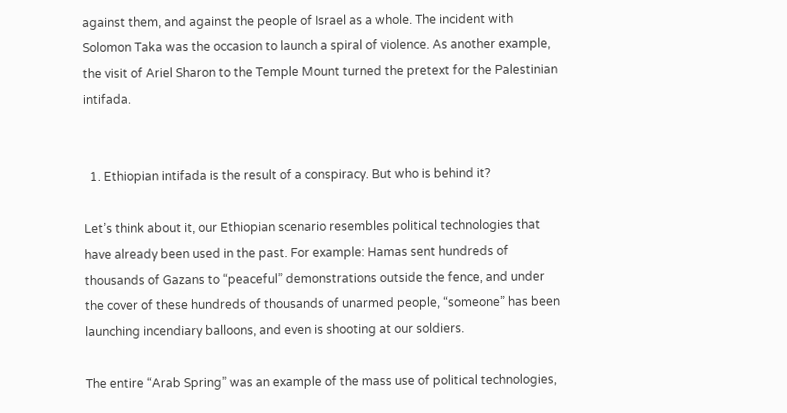against them, and against the people of Israel as a whole. The incident with Solomon Taka was the occasion to launch a spiral of violence. As another example, the visit of Ariel Sharon to the Temple Mount turned the pretext for the Palestinian intifada.


  1. Ethiopian intifada is the result of a conspiracy. But who is behind it?

Let’s think about it, our Ethiopian scenario resembles political technologies that have already been used in the past. For example: Hamas sent hundreds of thousands of Gazans to “peaceful” demonstrations outside the fence, and under the cover of these hundreds of thousands of unarmed people, “someone” has been launching incendiary balloons, and even is shooting at our soldiers.

The entire “Arab Spring” was an example of the mass use of political technologies,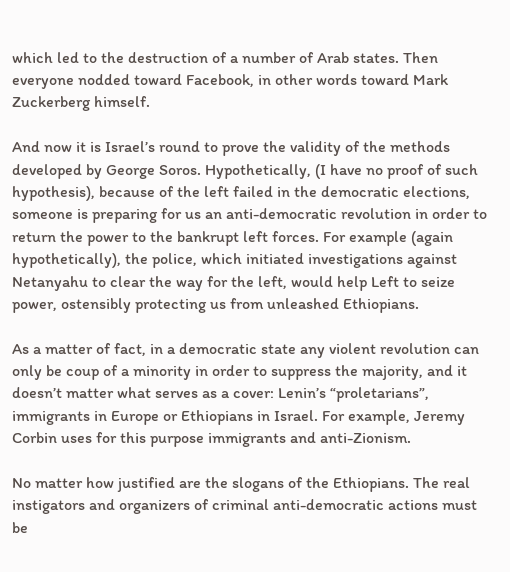which led to the destruction of a number of Arab states. Then everyone nodded toward Facebook, in other words toward Mark Zuckerberg himself.

And now it is Israel’s round to prove the validity of the methods developed by George Soros. Hypothetically, (I have no proof of such hypothesis), because of the left failed in the democratic elections, someone is preparing for us an anti-democratic revolution in order to return the power to the bankrupt left forces. For example (again hypothetically), the police, which initiated investigations against Netanyahu to clear the way for the left, would help Left to seize power, ostensibly protecting us from unleashed Ethiopians.

As a matter of fact, in a democratic state any violent revolution can only be coup of a minority in order to suppress the majority, and it doesn’t matter what serves as a cover: Lenin’s “proletarians”, immigrants in Europe or Ethiopians in Israel. For example, Jeremy Corbin uses for this purpose immigrants and anti-Zionism.

No matter how justified are the slogans of the Ethiopians. The real instigators and organizers of criminal anti-democratic actions must be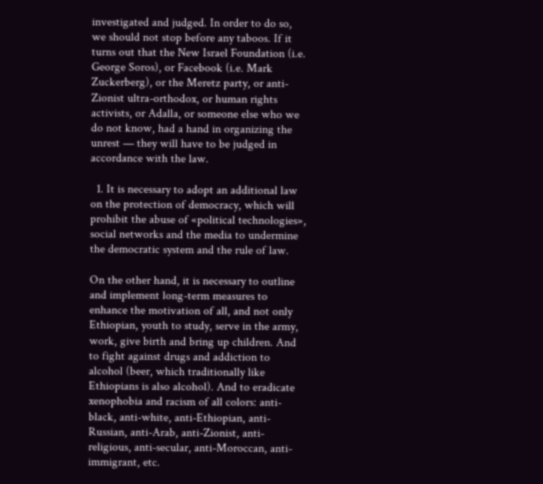investigated and judged. In order to do so, we should not stop before any taboos. If it turns out that the New Israel Foundation (i.e. George Soros), or Facebook (i.e. Mark Zuckerberg), or the Meretz party, or anti-Zionist ultra-orthodox, or human rights activists, or Adalla, or someone else who we do not know, had a hand in organizing the unrest — they will have to be judged in accordance with the law.

  1. It is necessary to adopt an additional law on the protection of democracy, which will prohibit the abuse of «political technologies», social networks and the media to undermine the democratic system and the rule of law.

On the other hand, it is necessary to outline and implement long-term measures to enhance the motivation of all, and not only Ethiopian, youth to study, serve in the army, work, give birth and bring up children. And to fight against drugs and addiction to alcohol (beer, which traditionally like Ethiopians is also alcohol). And to eradicate xenophobia and racism of all colors: anti-black, anti-white, anti-Ethiopian, anti-Russian, anti-Arab, anti-Zionist, anti-religious, anti-secular, anti-Moroccan, anti-immigrant, etc.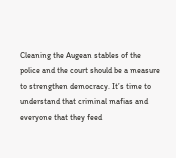Cleaning the Augean stables of the police and the court should be a measure to strengthen democracy. It’s time to understand that criminal mafias and everyone that they feed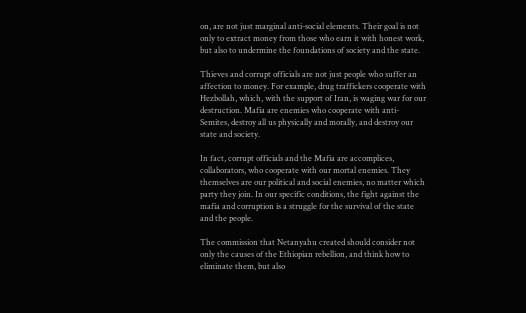on, are not just marginal anti-social elements. Their goal is not only to extract money from those who earn it with honest work, but also to undermine the foundations of society and the state.

Thieves and corrupt officials are not just people who suffer an affection to money. For example, drug traffickers cooperate with Hezbollah, which, with the support of Iran, is waging war for our destruction. Mafia are enemies who cooperate with anti-Semites, destroy all us physically and morally, and destroy our state and society.

In fact, corrupt officials and the Mafia are accomplices, collaborators, who cooperate with our mortal enemies. They themselves are our political and social enemies, no matter which party they join. In our specific conditions, the fight against the mafia and corruption is a struggle for the survival of the state and the people.

The commission that Netanyahu created should consider not only the causes of the Ethiopian rebellion, and think how to eliminate them, but also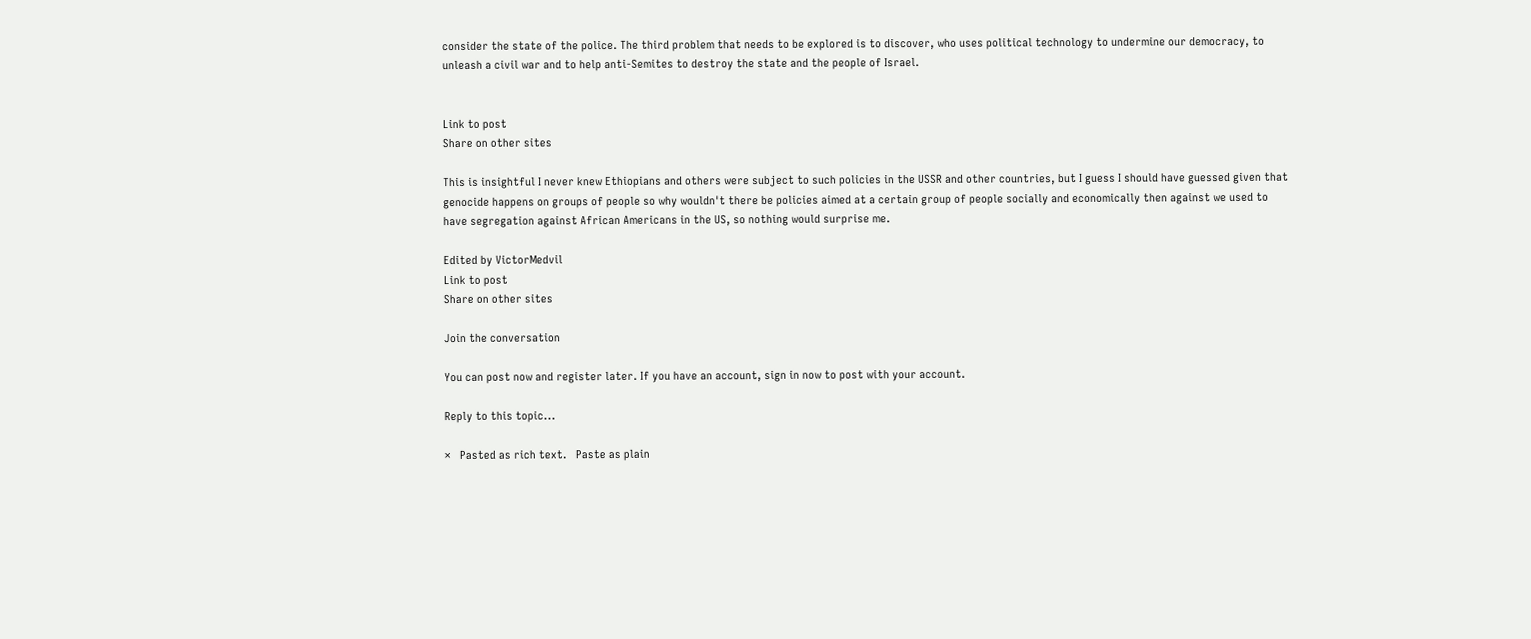consider the state of the police. The third problem that needs to be explored is to discover, who uses political technology to undermine our democracy, to unleash a civil war and to help anti-Semites to destroy the state and the people of Israel.


Link to post
Share on other sites

This is insightful I never knew Ethiopians and others were subject to such policies in the USSR and other countries, but I guess I should have guessed given that genocide happens on groups of people so why wouldn't there be policies aimed at a certain group of people socially and economically then against we used to have segregation against African Americans in the US, so nothing would surprise me.

Edited by VictorMedvil
Link to post
Share on other sites

Join the conversation

You can post now and register later. If you have an account, sign in now to post with your account.

Reply to this topic...

×   Pasted as rich text.   Paste as plain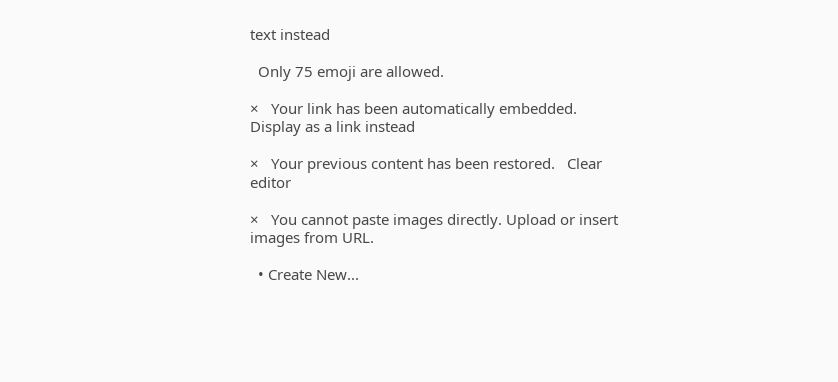text instead

  Only 75 emoji are allowed.

×   Your link has been automatically embedded.   Display as a link instead

×   Your previous content has been restored.   Clear editor

×   You cannot paste images directly. Upload or insert images from URL.

  • Create New...